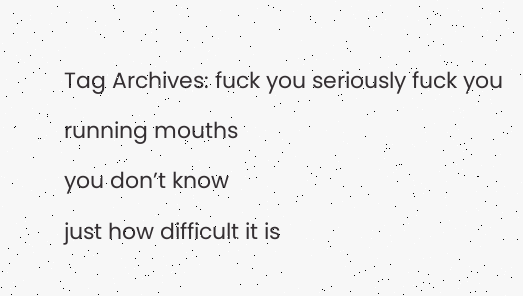Tag Archives: fuck you seriously fuck you

running mouths

you don’t know

just how difficult it is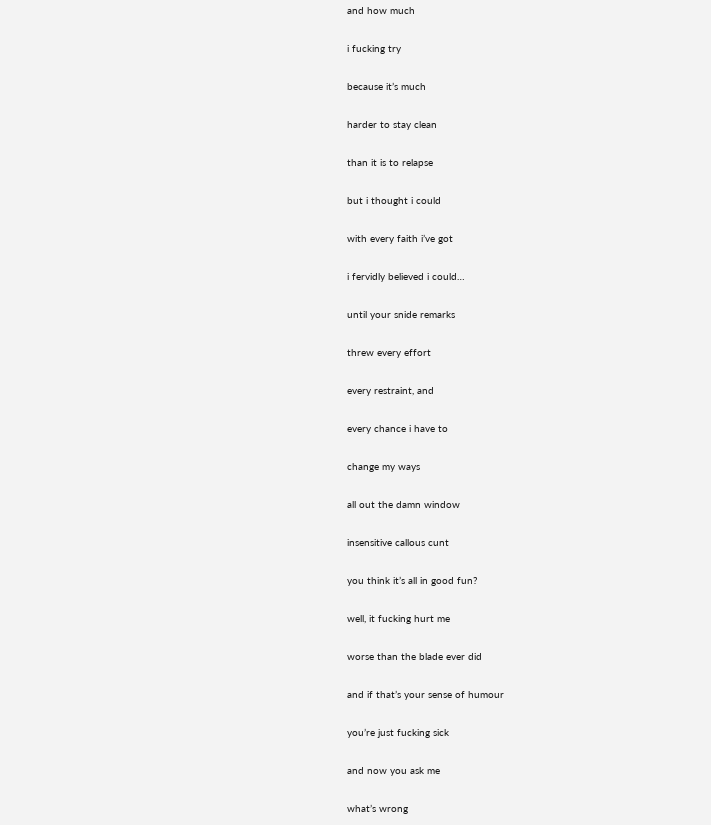and how much

i fucking try

because it’s much

harder to stay clean

than it is to relapse

but i thought i could

with every faith i’ve got

i fervidly believed i could…

until your snide remarks

threw every effort

every restraint, and

every chance i have to

change my ways

all out the damn window

insensitive callous cunt

you think it’s all in good fun?

well, it fucking hurt me

worse than the blade ever did

and if that’s your sense of humour

you’re just fucking sick

and now you ask me

what’s wrong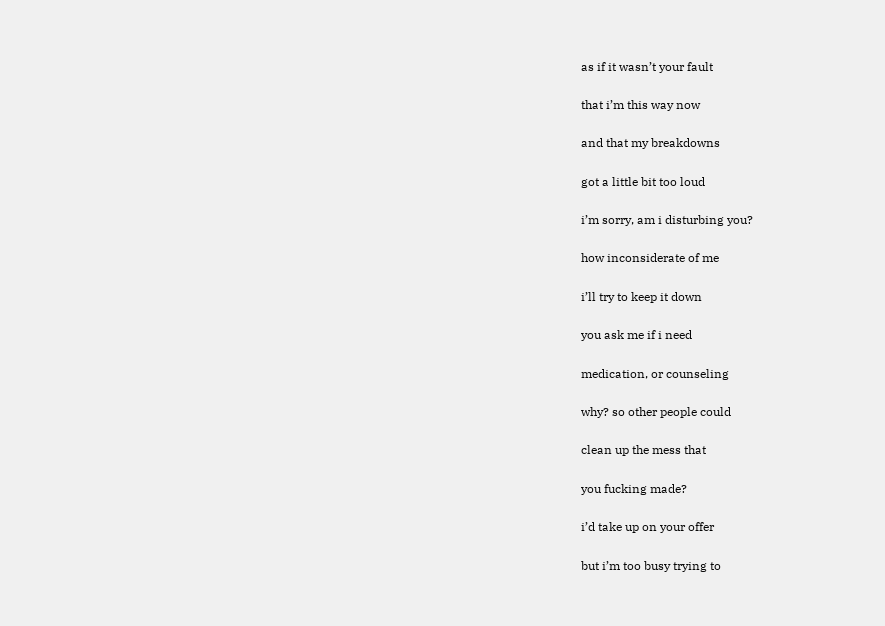as if it wasn’t your fault

that i’m this way now

and that my breakdowns

got a little bit too loud

i’m sorry, am i disturbing you?

how inconsiderate of me

i’ll try to keep it down

you ask me if i need

medication, or counseling

why? so other people could

clean up the mess that

you fucking made?

i’d take up on your offer

but i’m too busy trying to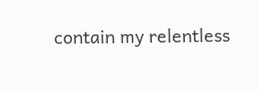contain my relentless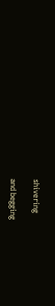shivering

and begging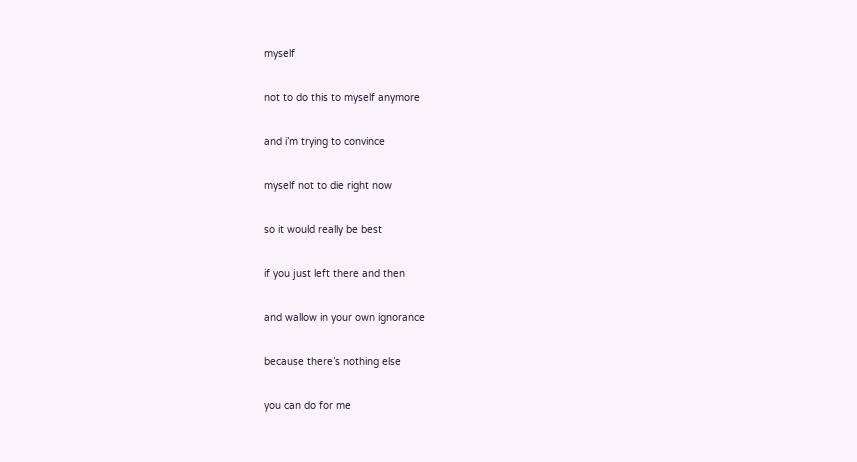myself

not to do this to myself anymore

and i’m trying to convince

myself not to die right now

so it would really be best

if you just left there and then

and wallow in your own ignorance

because there’s nothing else

you can do for me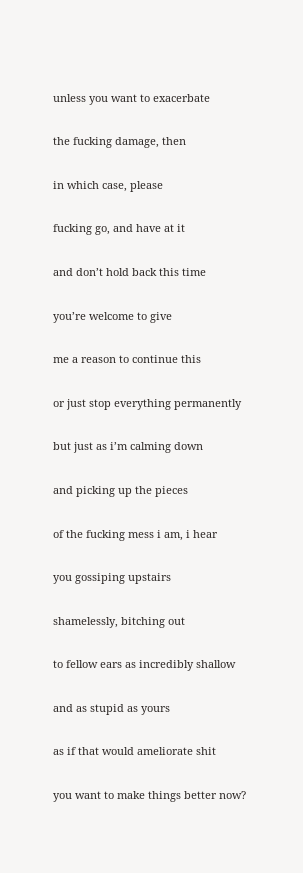unless you want to exacerbate

the fucking damage, then

in which case, please

fucking go, and have at it

and don’t hold back this time

you’re welcome to give

me a reason to continue this

or just stop everything permanently

but just as i’m calming down

and picking up the pieces

of the fucking mess i am, i hear

you gossiping upstairs

shamelessly, bitching out

to fellow ears as incredibly shallow

and as stupid as yours

as if that would ameliorate shit

you want to make things better now?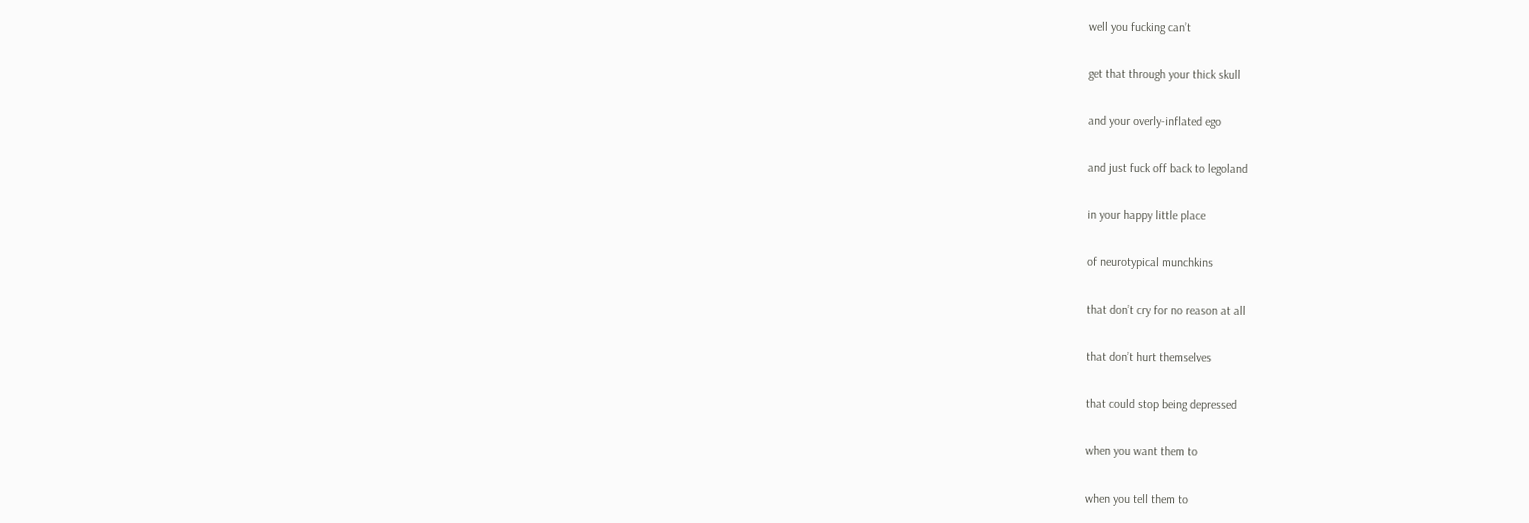well you fucking can’t

get that through your thick skull

and your overly-inflated ego

and just fuck off back to legoland

in your happy little place

of neurotypical munchkins

that don’t cry for no reason at all

that don’t hurt themselves

that could stop being depressed

when you want them to

when you tell them to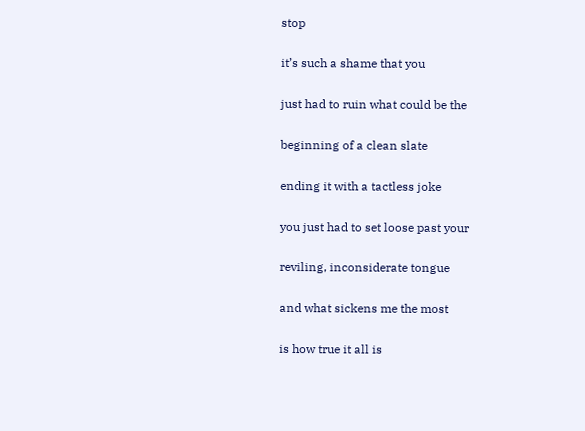stop

it’s such a shame that you

just had to ruin what could be the

beginning of a clean slate

ending it with a tactless joke

you just had to set loose past your

reviling, inconsiderate tongue

and what sickens me the most

is how true it all is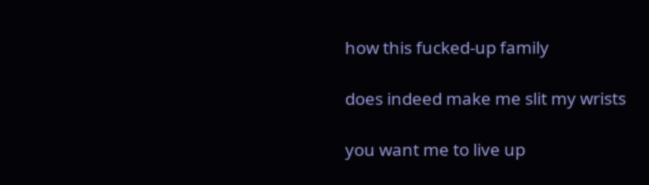how this fucked-up family

does indeed make me slit my wrists

you want me to live up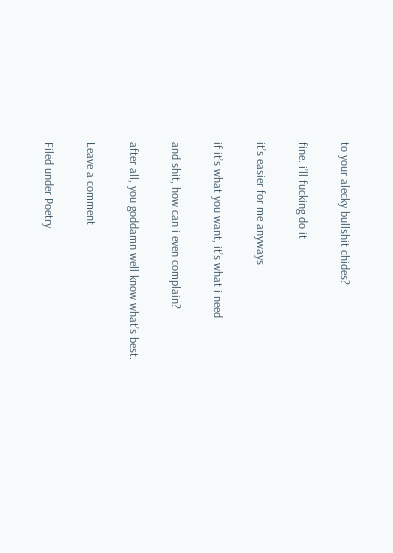to your alecky bullshit chides?

fine. i’ll fucking do it

it’s easier for me anyways

if it’s what you want, it’s what i need

and shit, how can i even complain?

after all, you goddamn well know what’s best.

Leave a comment

Filed under Poetry